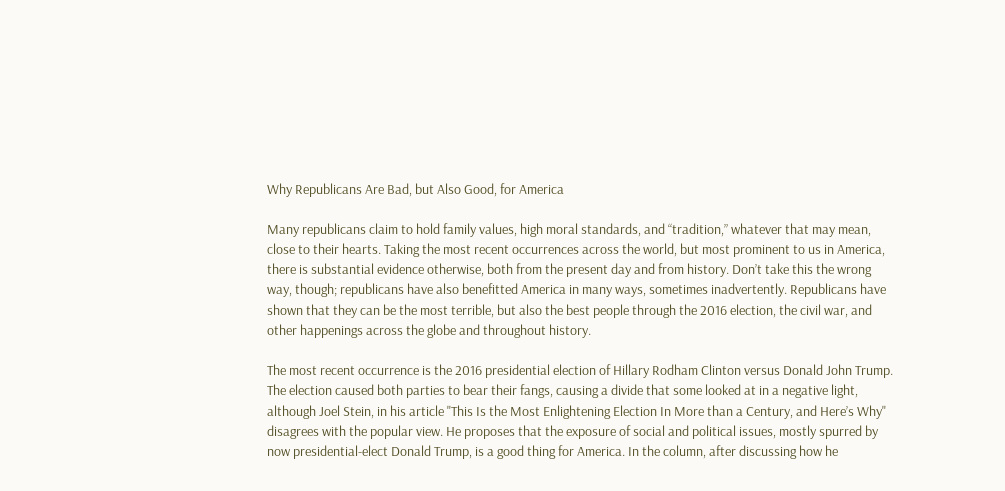Why Republicans Are Bad, but Also Good, for America

Many republicans claim to hold family values, high moral standards, and “tradition,” whatever that may mean, close to their hearts. Taking the most recent occurrences across the world, but most prominent to us in America, there is substantial evidence otherwise, both from the present day and from history. Don’t take this the wrong way, though; republicans have also benefitted America in many ways, sometimes inadvertently. Republicans have shown that they can be the most terrible, but also the best people through the 2016 election, the civil war, and other happenings across the globe and throughout history.

The most recent occurrence is the 2016 presidential election of Hillary Rodham Clinton versus Donald John Trump. The election caused both parties to bear their fangs, causing a divide that some looked at in a negative light, although Joel Stein, in his article "This Is the Most Enlightening Election In More than a Century, and Here’s Why" disagrees with the popular view. He proposes that the exposure of social and political issues, mostly spurred by now presidential-elect Donald Trump, is a good thing for America. In the column, after discussing how he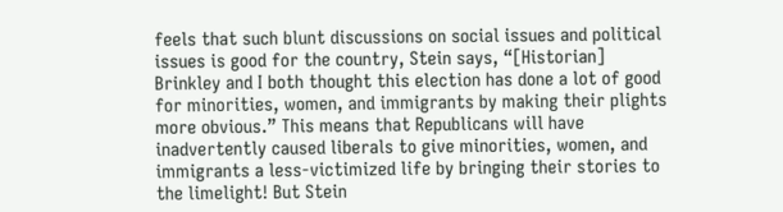feels that such blunt discussions on social issues and political issues is good for the country, Stein says, “[Historian] Brinkley and I both thought this election has done a lot of good for minorities, women, and immigrants by making their plights more obvious.” This means that Republicans will have inadvertently caused liberals to give minorities, women, and immigrants a less-victimized life by bringing their stories to the limelight! But Stein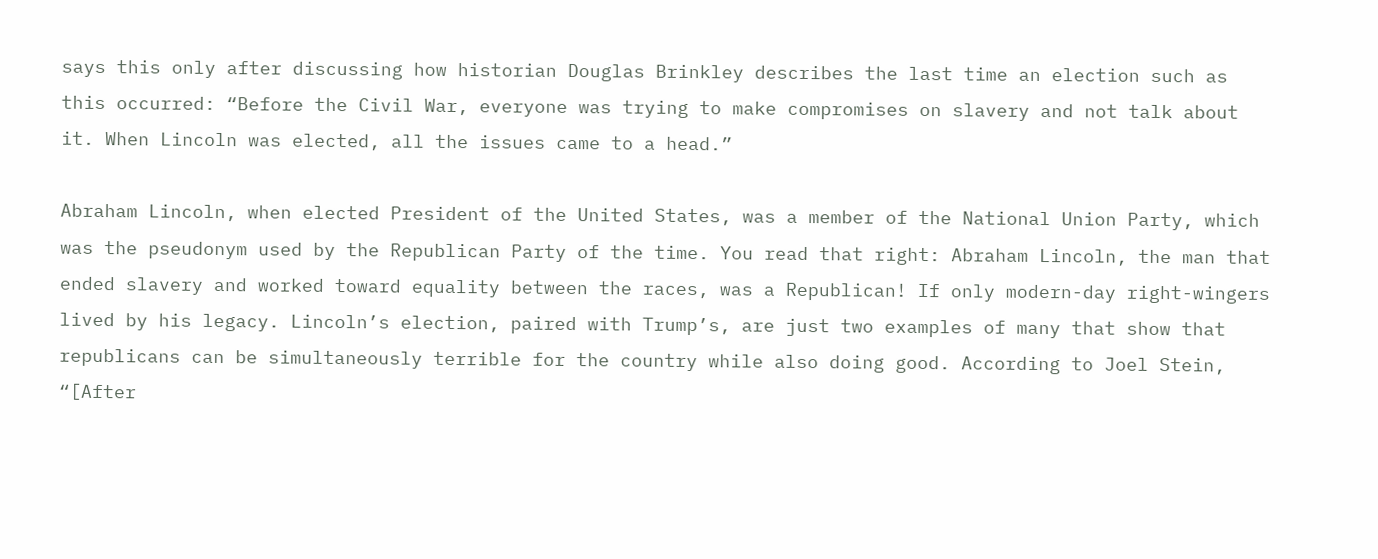says this only after discussing how historian Douglas Brinkley describes the last time an election such as this occurred: “Before the Civil War, everyone was trying to make compromises on slavery and not talk about it. When Lincoln was elected, all the issues came to a head.”

Abraham Lincoln, when elected President of the United States, was a member of the National Union Party, which was the pseudonym used by the Republican Party of the time. You read that right: Abraham Lincoln, the man that ended slavery and worked toward equality between the races, was a Republican! If only modern-day right-wingers lived by his legacy. Lincoln’s election, paired with Trump’s, are just two examples of many that show that republicans can be simultaneously terrible for the country while also doing good. According to Joel Stein, “[After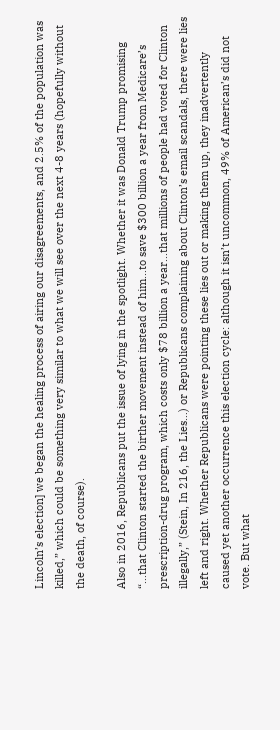Lincoln’s election] we began the healing process of airing our disagreements, and 2.5% of the population was killed,” which could be something very similar to what we will see over the next 4-8 years (hopefully without the death, of course).

Also in 2016, Republicans put the issue of lying in the spotlight. Whether it was Donald Trump promising “...that Clinton started the birther movement instead of him...to save $300 billion a year from Medicare’s prescription-drug program, which costs only $78 billion a year...that millions of people had voted for Clinton illegally,” (Stein, In 216, the Lies…) or Republicans complaining about Clinton’s email scandals, there were lies left and right. Whether Republicans were pointing these lies out or making them up, they inadvertently caused yet another occurrence this election cycle: although it isn’t uncommon, 49% of American’s did not vote. But what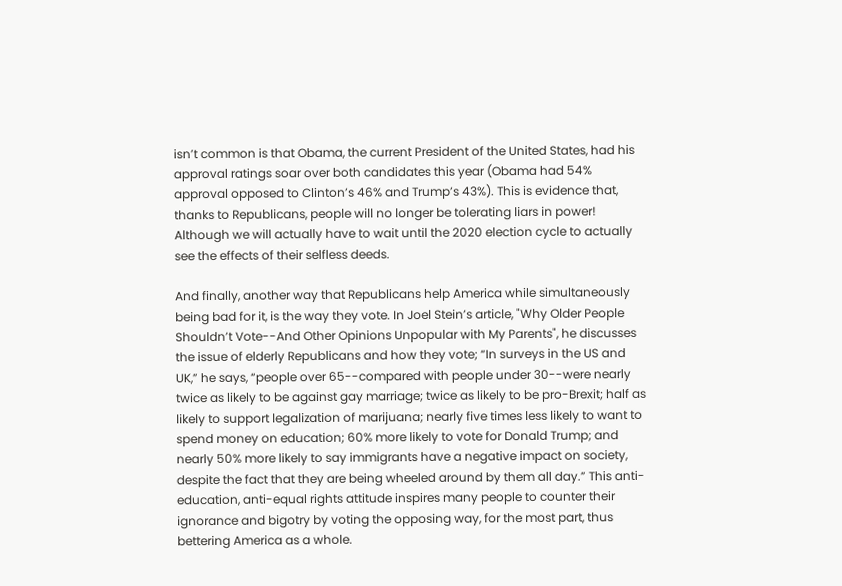isn’t common is that Obama, the current President of the United States, had his approval ratings soar over both candidates this year (Obama had 54% approval opposed to Clinton’s 46% and Trump’s 43%). This is evidence that, thanks to Republicans, people will no longer be tolerating liars in power! Although we will actually have to wait until the 2020 election cycle to actually see the effects of their selfless deeds.

And finally, another way that Republicans help America while simultaneously being bad for it, is the way they vote. In Joel Stein’s article, "Why Older People Shouldn’t Vote--And Other Opinions Unpopular with My Parents", he discusses the issue of elderly Republicans and how they vote; “In surveys in the US and UK,” he says, “people over 65--compared with people under 30--were nearly twice as likely to be against gay marriage; twice as likely to be pro-Brexit; half as likely to support legalization of marijuana; nearly five times less likely to want to spend money on education; 60% more likely to vote for Donald Trump; and nearly 50% more likely to say immigrants have a negative impact on society, despite the fact that they are being wheeled around by them all day.” This anti-education, anti-equal rights attitude inspires many people to counter their ignorance and bigotry by voting the opposing way, for the most part, thus bettering America as a whole.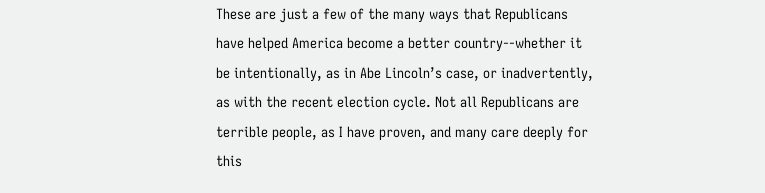These are just a few of the many ways that Republicans have helped America become a better country--whether it be intentionally, as in Abe Lincoln’s case, or inadvertently, as with the recent election cycle. Not all Republicans are terrible people, as I have proven, and many care deeply for this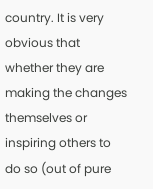country. It is very obvious that whether they are making the changes themselves or inspiring others to do so (out of pure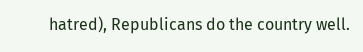hatred), Republicans do the country well.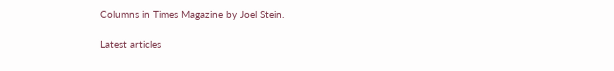Columns in Times Magazine by Joel Stein.

Latest articles